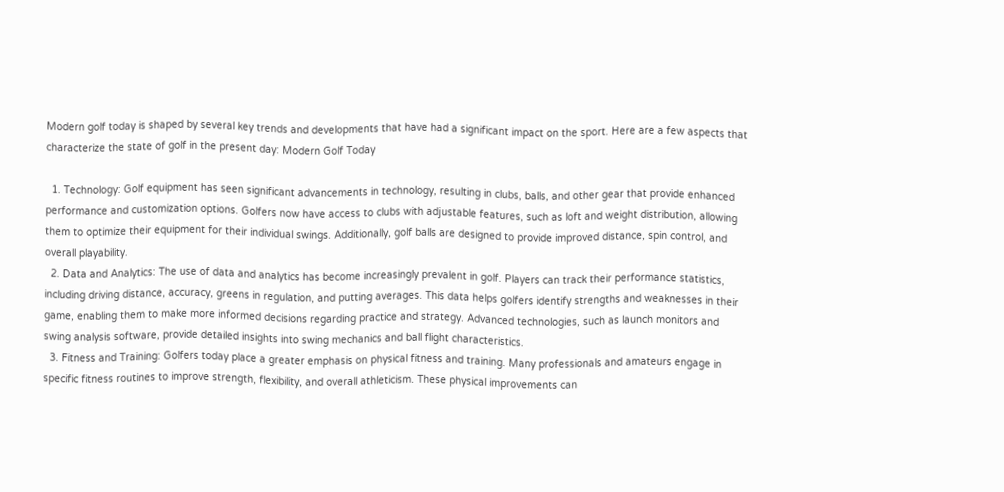Modern golf today is shaped by several key trends and developments that have had a significant impact on the sport. Here are a few aspects that characterize the state of golf in the present day: Modern Golf Today

  1. Technology: Golf equipment has seen significant advancements in technology, resulting in clubs, balls, and other gear that provide enhanced performance and customization options. Golfers now have access to clubs with adjustable features, such as loft and weight distribution, allowing them to optimize their equipment for their individual swings. Additionally, golf balls are designed to provide improved distance, spin control, and overall playability.
  2. Data and Analytics: The use of data and analytics has become increasingly prevalent in golf. Players can track their performance statistics, including driving distance, accuracy, greens in regulation, and putting averages. This data helps golfers identify strengths and weaknesses in their game, enabling them to make more informed decisions regarding practice and strategy. Advanced technologies, such as launch monitors and swing analysis software, provide detailed insights into swing mechanics and ball flight characteristics.
  3. Fitness and Training: Golfers today place a greater emphasis on physical fitness and training. Many professionals and amateurs engage in specific fitness routines to improve strength, flexibility, and overall athleticism. These physical improvements can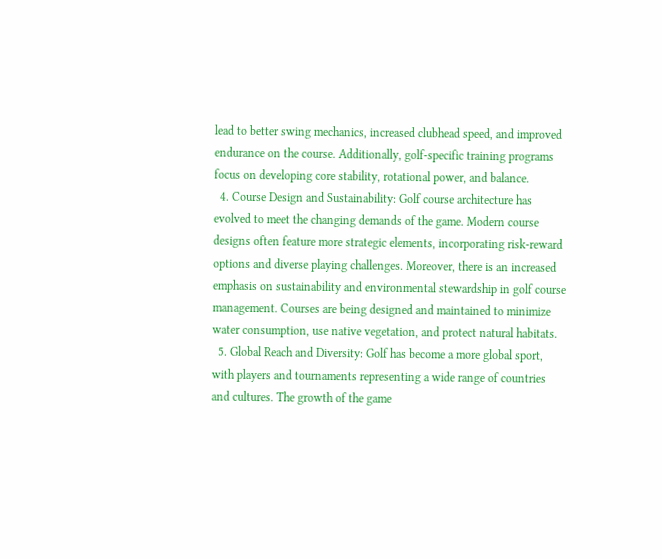lead to better swing mechanics, increased clubhead speed, and improved endurance on the course. Additionally, golf-specific training programs focus on developing core stability, rotational power, and balance.
  4. Course Design and Sustainability: Golf course architecture has evolved to meet the changing demands of the game. Modern course designs often feature more strategic elements, incorporating risk-reward options and diverse playing challenges. Moreover, there is an increased emphasis on sustainability and environmental stewardship in golf course management. Courses are being designed and maintained to minimize water consumption, use native vegetation, and protect natural habitats.
  5. Global Reach and Diversity: Golf has become a more global sport, with players and tournaments representing a wide range of countries and cultures. The growth of the game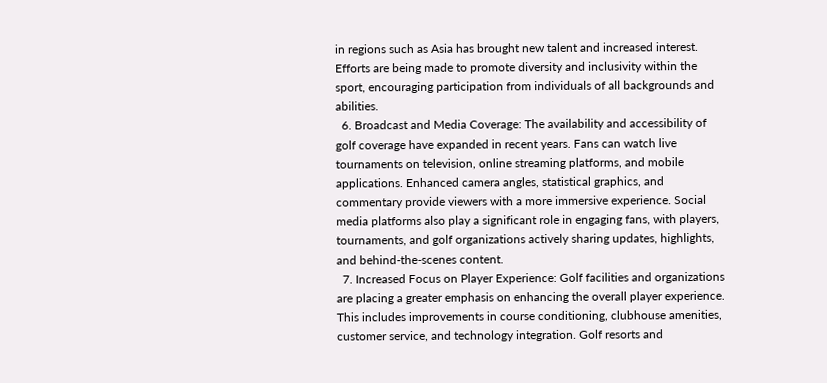in regions such as Asia has brought new talent and increased interest. Efforts are being made to promote diversity and inclusivity within the sport, encouraging participation from individuals of all backgrounds and abilities.
  6. Broadcast and Media Coverage: The availability and accessibility of golf coverage have expanded in recent years. Fans can watch live tournaments on television, online streaming platforms, and mobile applications. Enhanced camera angles, statistical graphics, and commentary provide viewers with a more immersive experience. Social media platforms also play a significant role in engaging fans, with players, tournaments, and golf organizations actively sharing updates, highlights, and behind-the-scenes content.
  7. Increased Focus on Player Experience: Golf facilities and organizations are placing a greater emphasis on enhancing the overall player experience. This includes improvements in course conditioning, clubhouse amenities, customer service, and technology integration. Golf resorts and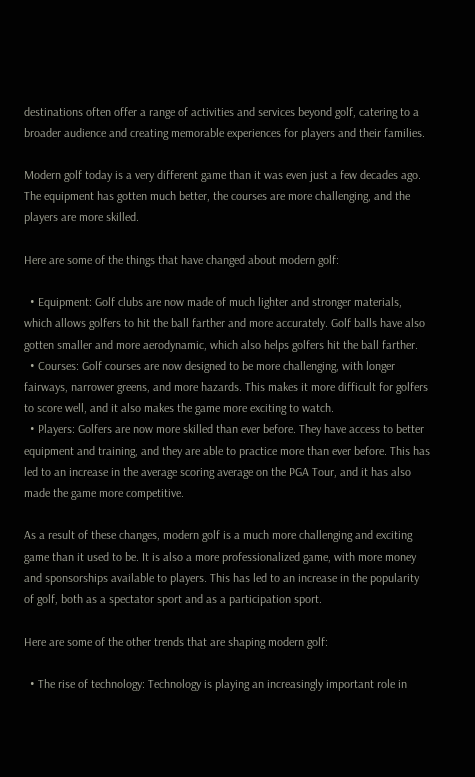destinations often offer a range of activities and services beyond golf, catering to a broader audience and creating memorable experiences for players and their families.

Modern golf today is a very different game than it was even just a few decades ago. The equipment has gotten much better, the courses are more challenging, and the players are more skilled.

Here are some of the things that have changed about modern golf:

  • Equipment: Golf clubs are now made of much lighter and stronger materials, which allows golfers to hit the ball farther and more accurately. Golf balls have also gotten smaller and more aerodynamic, which also helps golfers hit the ball farther.
  • Courses: Golf courses are now designed to be more challenging, with longer fairways, narrower greens, and more hazards. This makes it more difficult for golfers to score well, and it also makes the game more exciting to watch.
  • Players: Golfers are now more skilled than ever before. They have access to better equipment and training, and they are able to practice more than ever before. This has led to an increase in the average scoring average on the PGA Tour, and it has also made the game more competitive.

As a result of these changes, modern golf is a much more challenging and exciting game than it used to be. It is also a more professionalized game, with more money and sponsorships available to players. This has led to an increase in the popularity of golf, both as a spectator sport and as a participation sport.

Here are some of the other trends that are shaping modern golf:

  • The rise of technology: Technology is playing an increasingly important role in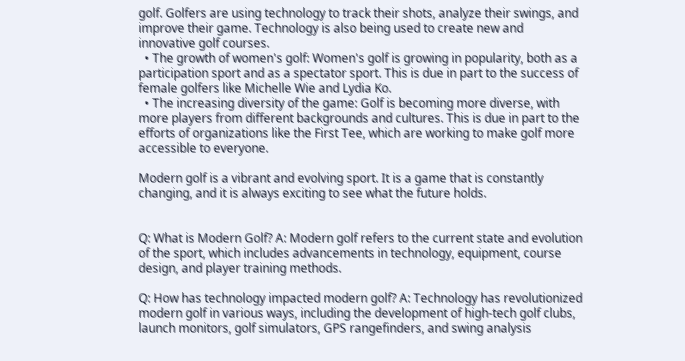golf. Golfers are using technology to track their shots, analyze their swings, and improve their game. Technology is also being used to create new and innovative golf courses.
  • The growth of women's golf: Women's golf is growing in popularity, both as a participation sport and as a spectator sport. This is due in part to the success of female golfers like Michelle Wie and Lydia Ko.
  • The increasing diversity of the game: Golf is becoming more diverse, with more players from different backgrounds and cultures. This is due in part to the efforts of organizations like the First Tee, which are working to make golf more accessible to everyone.

Modern golf is a vibrant and evolving sport. It is a game that is constantly changing, and it is always exciting to see what the future holds.


Q: What is Modern Golf? A: Modern golf refers to the current state and evolution of the sport, which includes advancements in technology, equipment, course design, and player training methods.

Q: How has technology impacted modern golf? A: Technology has revolutionized modern golf in various ways, including the development of high-tech golf clubs, launch monitors, golf simulators, GPS rangefinders, and swing analysis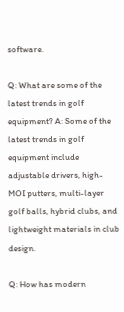software.

Q: What are some of the latest trends in golf equipment? A: Some of the latest trends in golf equipment include adjustable drivers, high-MOI putters, multi-layer golf balls, hybrid clubs, and lightweight materials in club design.

Q: How has modern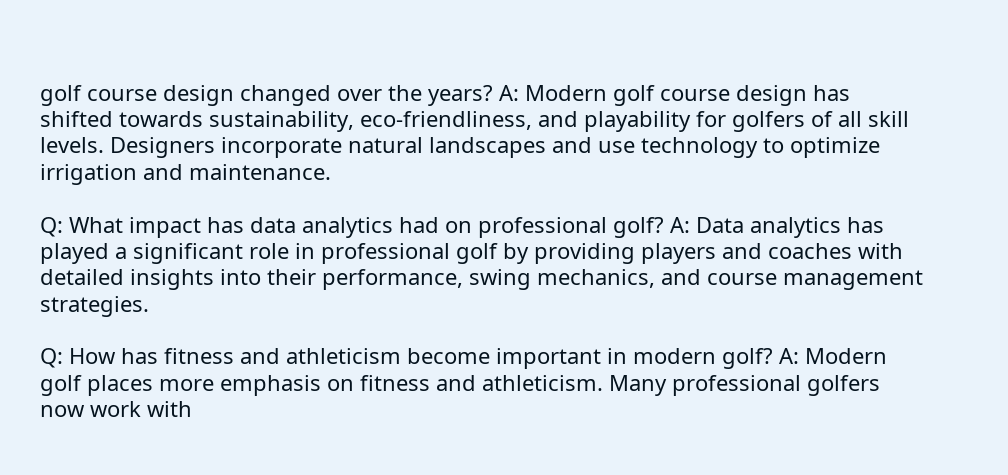golf course design changed over the years? A: Modern golf course design has shifted towards sustainability, eco-friendliness, and playability for golfers of all skill levels. Designers incorporate natural landscapes and use technology to optimize irrigation and maintenance.

Q: What impact has data analytics had on professional golf? A: Data analytics has played a significant role in professional golf by providing players and coaches with detailed insights into their performance, swing mechanics, and course management strategies.

Q: How has fitness and athleticism become important in modern golf? A: Modern golf places more emphasis on fitness and athleticism. Many professional golfers now work with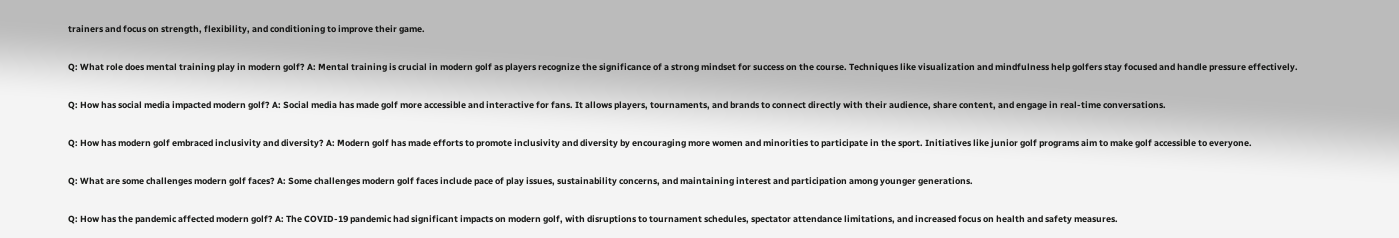trainers and focus on strength, flexibility, and conditioning to improve their game.

Q: What role does mental training play in modern golf? A: Mental training is crucial in modern golf as players recognize the significance of a strong mindset for success on the course. Techniques like visualization and mindfulness help golfers stay focused and handle pressure effectively.

Q: How has social media impacted modern golf? A: Social media has made golf more accessible and interactive for fans. It allows players, tournaments, and brands to connect directly with their audience, share content, and engage in real-time conversations.

Q: How has modern golf embraced inclusivity and diversity? A: Modern golf has made efforts to promote inclusivity and diversity by encouraging more women and minorities to participate in the sport. Initiatives like junior golf programs aim to make golf accessible to everyone.

Q: What are some challenges modern golf faces? A: Some challenges modern golf faces include pace of play issues, sustainability concerns, and maintaining interest and participation among younger generations.

Q: How has the pandemic affected modern golf? A: The COVID-19 pandemic had significant impacts on modern golf, with disruptions to tournament schedules, spectator attendance limitations, and increased focus on health and safety measures.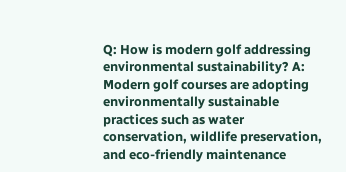Q: How is modern golf addressing environmental sustainability? A: Modern golf courses are adopting environmentally sustainable practices such as water conservation, wildlife preservation, and eco-friendly maintenance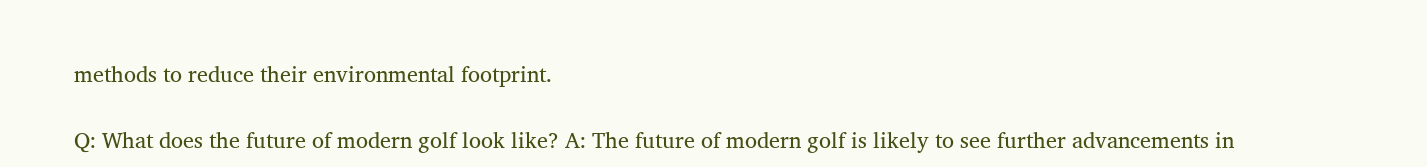methods to reduce their environmental footprint.

Q: What does the future of modern golf look like? A: The future of modern golf is likely to see further advancements in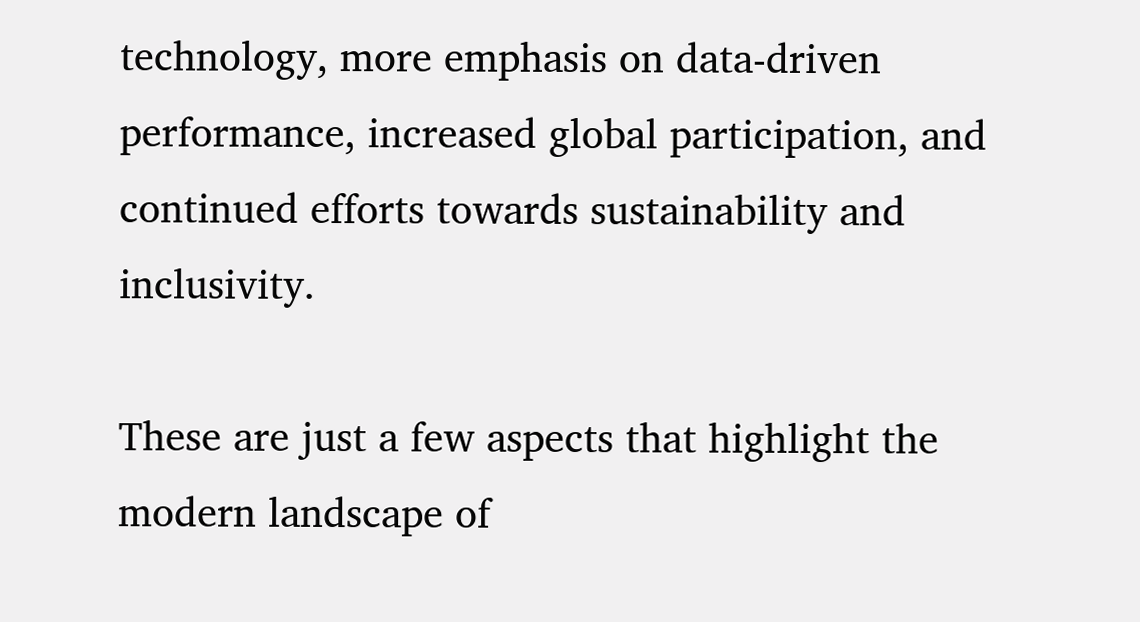technology, more emphasis on data-driven performance, increased global participation, and continued efforts towards sustainability and inclusivity.

These are just a few aspects that highlight the modern landscape of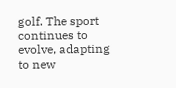golf. The sport continues to evolve, adapting to new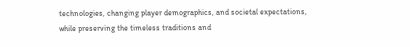technologies, changing player demographics, and societal expectations, while preserving the timeless traditions and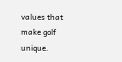values that make golf unique.